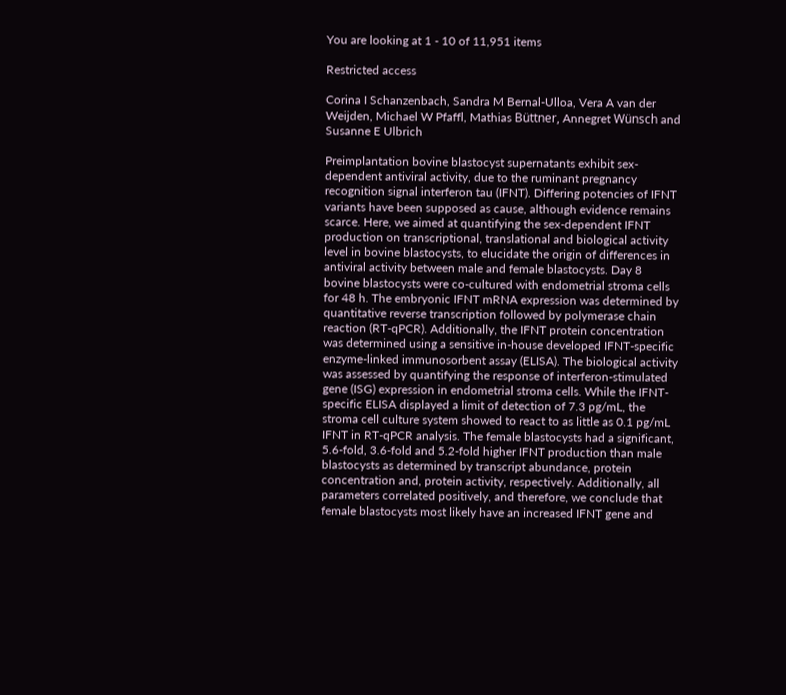You are looking at 1 - 10 of 11,951 items

Restricted access

Corina I Schanzenbach, Sandra M Bernal-Ulloa, Vera A van der Weijden, Michael W Pfaffl, Mathias Büttner, Annegret Wünsch and Susanne E Ulbrich

Preimplantation bovine blastocyst supernatants exhibit sex-dependent antiviral activity, due to the ruminant pregnancy recognition signal interferon tau (IFNT). Differing potencies of IFNT variants have been supposed as cause, although evidence remains scarce. Here, we aimed at quantifying the sex-dependent IFNT production on transcriptional, translational and biological activity level in bovine blastocysts, to elucidate the origin of differences in antiviral activity between male and female blastocysts. Day 8 bovine blastocysts were co-cultured with endometrial stroma cells for 48 h. The embryonic IFNT mRNA expression was determined by quantitative reverse transcription followed by polymerase chain reaction (RT-qPCR). Additionally, the IFNT protein concentration was determined using a sensitive in-house developed IFNT-specific enzyme-linked immunosorbent assay (ELISA). The biological activity was assessed by quantifying the response of interferon-stimulated gene (ISG) expression in endometrial stroma cells. While the IFNT-specific ELISA displayed a limit of detection of 7.3 pg/mL, the stroma cell culture system showed to react to as little as 0.1 pg/mL IFNT in RT-qPCR analysis. The female blastocysts had a significant, 5.6-fold, 3.6-fold and 5.2-fold higher IFNT production than male blastocysts as determined by transcript abundance, protein concentration and, protein activity, respectively. Additionally, all parameters correlated positively, and therefore, we conclude that female blastocysts most likely have an increased IFNT gene and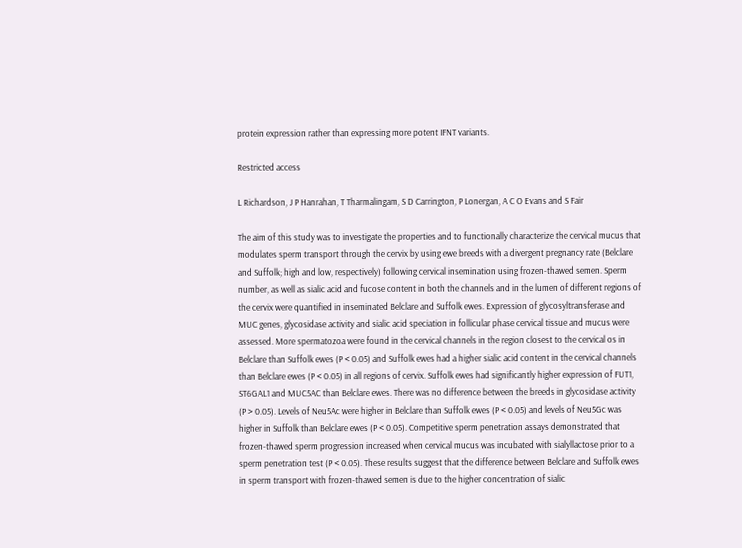protein expression rather than expressing more potent IFNT variants.

Restricted access

L Richardson, J P Hanrahan, T Tharmalingam, S D Carrington, P Lonergan, A C O Evans and S Fair

The aim of this study was to investigate the properties and to functionally characterize the cervical mucus that modulates sperm transport through the cervix by using ewe breeds with a divergent pregnancy rate (Belclare and Suffolk; high and low, respectively) following cervical insemination using frozen-thawed semen. Sperm number, as well as sialic acid and fucose content in both the channels and in the lumen of different regions of the cervix were quantified in inseminated Belclare and Suffolk ewes. Expression of glycosyltransferase and MUC genes, glycosidase activity and sialic acid speciation in follicular phase cervical tissue and mucus were assessed. More spermatozoa were found in the cervical channels in the region closest to the cervical os in Belclare than Suffolk ewes (P < 0.05) and Suffolk ewes had a higher sialic acid content in the cervical channels than Belclare ewes (P < 0.05) in all regions of cervix. Suffolk ewes had significantly higher expression of FUT1, ST6GAL1 and MUC5AC than Belclare ewes. There was no difference between the breeds in glycosidase activity (P > 0.05). Levels of Neu5Ac were higher in Belclare than Suffolk ewes (P < 0.05) and levels of Neu5Gc was higher in Suffolk than Belclare ewes (P < 0.05). Competitive sperm penetration assays demonstrated that frozen-thawed sperm progression increased when cervical mucus was incubated with sialyllactose prior to a sperm penetration test (P < 0.05). These results suggest that the difference between Belclare and Suffolk ewes in sperm transport with frozen-thawed semen is due to the higher concentration of sialic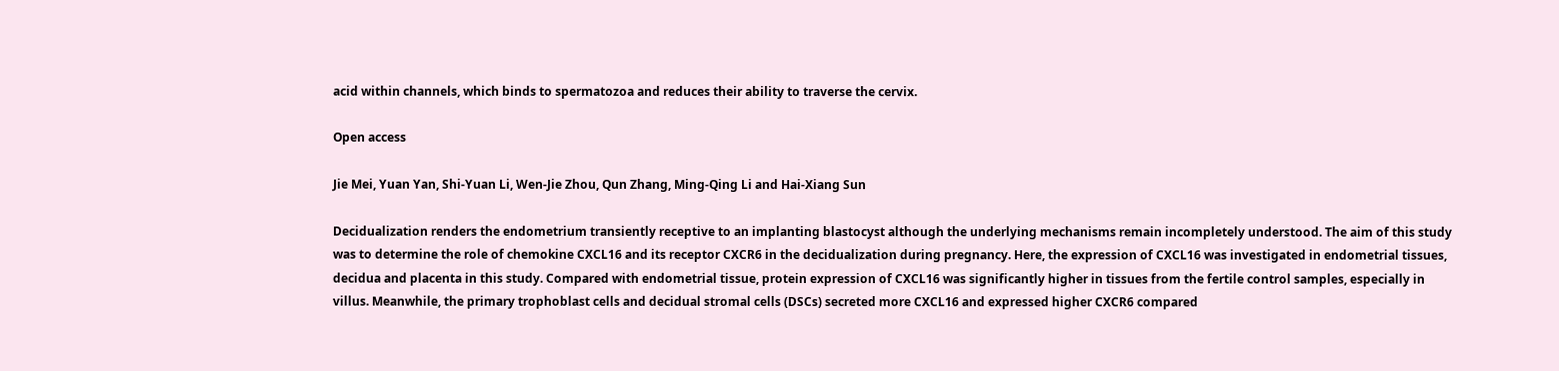acid within channels, which binds to spermatozoa and reduces their ability to traverse the cervix.

Open access

Jie Mei, Yuan Yan, Shi-Yuan Li, Wen-Jie Zhou, Qun Zhang, Ming-Qing Li and Hai-Xiang Sun

Decidualization renders the endometrium transiently receptive to an implanting blastocyst although the underlying mechanisms remain incompletely understood. The aim of this study was to determine the role of chemokine CXCL16 and its receptor CXCR6 in the decidualization during pregnancy. Here, the expression of CXCL16 was investigated in endometrial tissues, decidua and placenta in this study. Compared with endometrial tissue, protein expression of CXCL16 was significantly higher in tissues from the fertile control samples, especially in villus. Meanwhile, the primary trophoblast cells and decidual stromal cells (DSCs) secreted more CXCL16 and expressed higher CXCR6 compared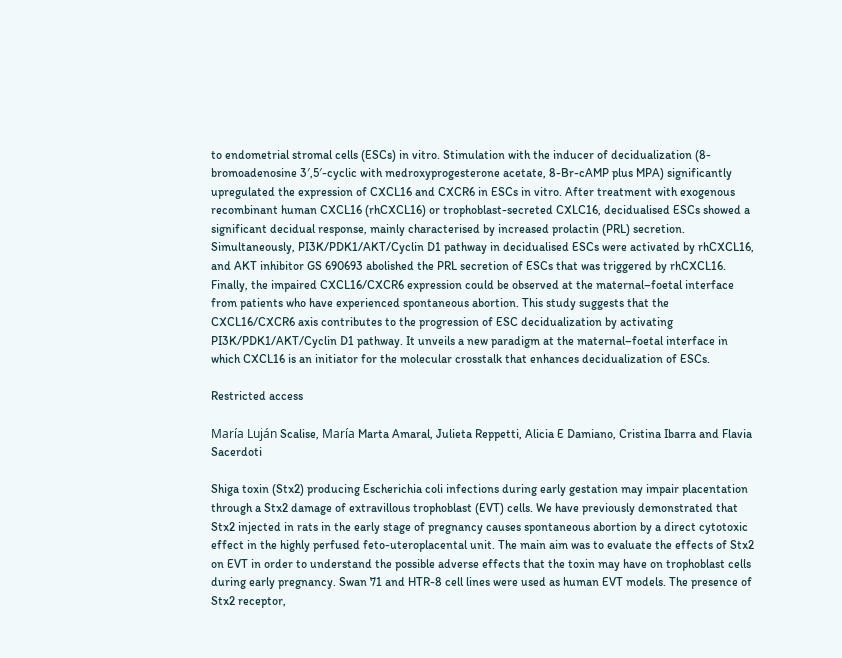to endometrial stromal cells (ESCs) in vitro. Stimulation with the inducer of decidualization (8-bromoadenosine 3′,5′-cyclic with medroxyprogesterone acetate, 8-Br-cAMP plus MPA) significantly upregulated the expression of CXCL16 and CXCR6 in ESCs in vitro. After treatment with exogenous recombinant human CXCL16 (rhCXCL16) or trophoblast-secreted CXLC16, decidualised ESCs showed a significant decidual response, mainly characterised by increased prolactin (PRL) secretion. Simultaneously, PI3K/PDK1/AKT/Cyclin D1 pathway in decidualised ESCs were activated by rhCXCL16, and AKT inhibitor GS 690693 abolished the PRL secretion of ESCs that was triggered by rhCXCL16. Finally, the impaired CXCL16/CXCR6 expression could be observed at the maternal–foetal interface from patients who have experienced spontaneous abortion. This study suggests that the CXCL16/CXCR6 axis contributes to the progression of ESC decidualization by activating PI3K/PDK1/AKT/Cyclin D1 pathway. It unveils a new paradigm at the maternal–foetal interface in which CXCL16 is an initiator for the molecular crosstalk that enhances decidualization of ESCs.

Restricted access

María Luján Scalise, María Marta Amaral, Julieta Reppetti, Alicia E Damiano, Cristina Ibarra and Flavia Sacerdoti

Shiga toxin (Stx2) producing Escherichia coli infections during early gestation may impair placentation through a Stx2 damage of extravillous trophoblast (EVT) cells. We have previously demonstrated that Stx2 injected in rats in the early stage of pregnancy causes spontaneous abortion by a direct cytotoxic effect in the highly perfused feto-uteroplacental unit. The main aim was to evaluate the effects of Stx2 on EVT in order to understand the possible adverse effects that the toxin may have on trophoblast cells during early pregnancy. Swan 71 and HTR-8 cell lines were used as human EVT models. The presence of Stx2 receptor,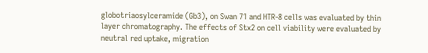globotriaosylceramide (Gb3), on Swan 71 and HTR-8 cells was evaluated by thin layer chromatography. The effects of Stx2 on cell viability were evaluated by neutral red uptake, migration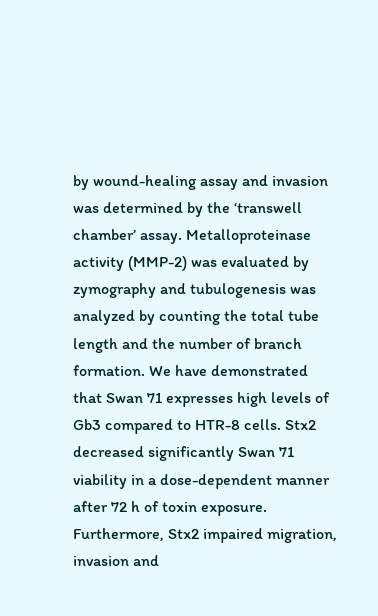by wound-healing assay and invasion was determined by the ‘transwell chamber’ assay. Metalloproteinase activity (MMP-2) was evaluated by zymography and tubulogenesis was analyzed by counting the total tube length and the number of branch formation. We have demonstrated that Swan 71 expresses high levels of Gb3 compared to HTR-8 cells. Stx2 decreased significantly Swan 71 viability in a dose-dependent manner after 72 h of toxin exposure. Furthermore, Stx2 impaired migration, invasion and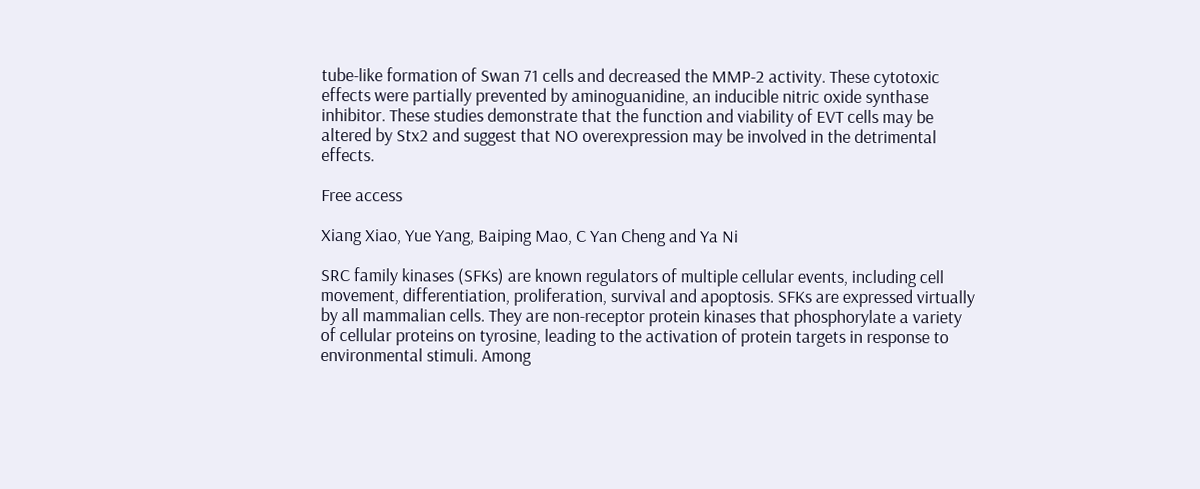tube-like formation of Swan 71 cells and decreased the MMP-2 activity. These cytotoxic effects were partially prevented by aminoguanidine, an inducible nitric oxide synthase inhibitor. These studies demonstrate that the function and viability of EVT cells may be altered by Stx2 and suggest that NO overexpression may be involved in the detrimental effects.

Free access

Xiang Xiao, Yue Yang, Baiping Mao, C Yan Cheng and Ya Ni

SRC family kinases (SFKs) are known regulators of multiple cellular events, including cell movement, differentiation, proliferation, survival and apoptosis. SFKs are expressed virtually by all mammalian cells. They are non-receptor protein kinases that phosphorylate a variety of cellular proteins on tyrosine, leading to the activation of protein targets in response to environmental stimuli. Among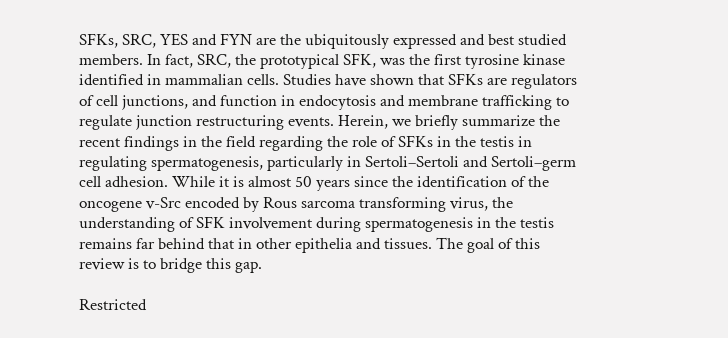SFKs, SRC, YES and FYN are the ubiquitously expressed and best studied members. In fact, SRC, the prototypical SFK, was the first tyrosine kinase identified in mammalian cells. Studies have shown that SFKs are regulators of cell junctions, and function in endocytosis and membrane trafficking to regulate junction restructuring events. Herein, we briefly summarize the recent findings in the field regarding the role of SFKs in the testis in regulating spermatogenesis, particularly in Sertoli–Sertoli and Sertoli–germ cell adhesion. While it is almost 50 years since the identification of the oncogene v-Src encoded by Rous sarcoma transforming virus, the understanding of SFK involvement during spermatogenesis in the testis remains far behind that in other epithelia and tissues. The goal of this review is to bridge this gap.

Restricted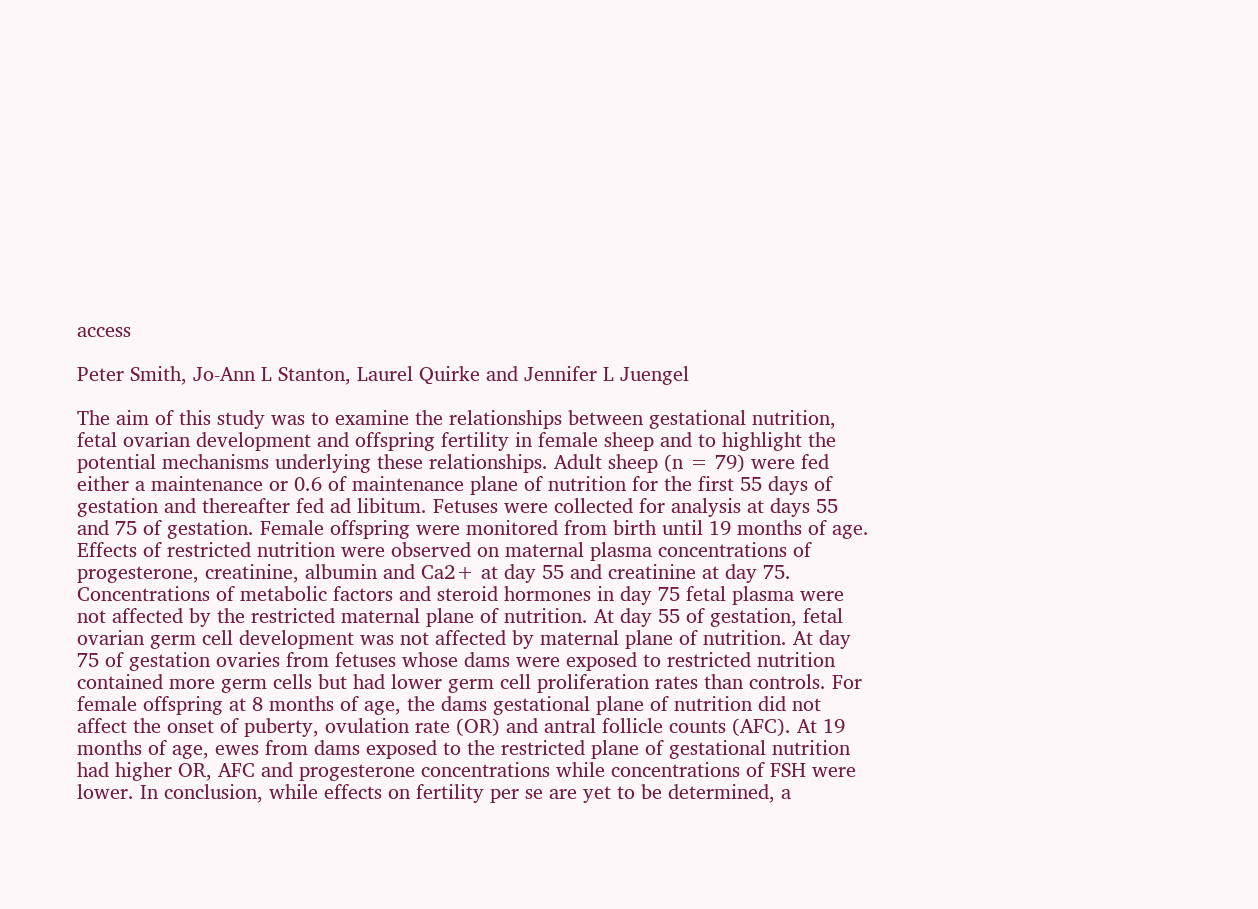access

Peter Smith, Jo-Ann L Stanton, Laurel Quirke and Jennifer L Juengel

The aim of this study was to examine the relationships between gestational nutrition, fetal ovarian development and offspring fertility in female sheep and to highlight the potential mechanisms underlying these relationships. Adult sheep (n = 79) were fed either a maintenance or 0.6 of maintenance plane of nutrition for the first 55 days of gestation and thereafter fed ad libitum. Fetuses were collected for analysis at days 55 and 75 of gestation. Female offspring were monitored from birth until 19 months of age. Effects of restricted nutrition were observed on maternal plasma concentrations of progesterone, creatinine, albumin and Ca2+ at day 55 and creatinine at day 75. Concentrations of metabolic factors and steroid hormones in day 75 fetal plasma were not affected by the restricted maternal plane of nutrition. At day 55 of gestation, fetal ovarian germ cell development was not affected by maternal plane of nutrition. At day 75 of gestation ovaries from fetuses whose dams were exposed to restricted nutrition contained more germ cells but had lower germ cell proliferation rates than controls. For female offspring at 8 months of age, the dams gestational plane of nutrition did not affect the onset of puberty, ovulation rate (OR) and antral follicle counts (AFC). At 19 months of age, ewes from dams exposed to the restricted plane of gestational nutrition had higher OR, AFC and progesterone concentrations while concentrations of FSH were lower. In conclusion, while effects on fertility per se are yet to be determined, a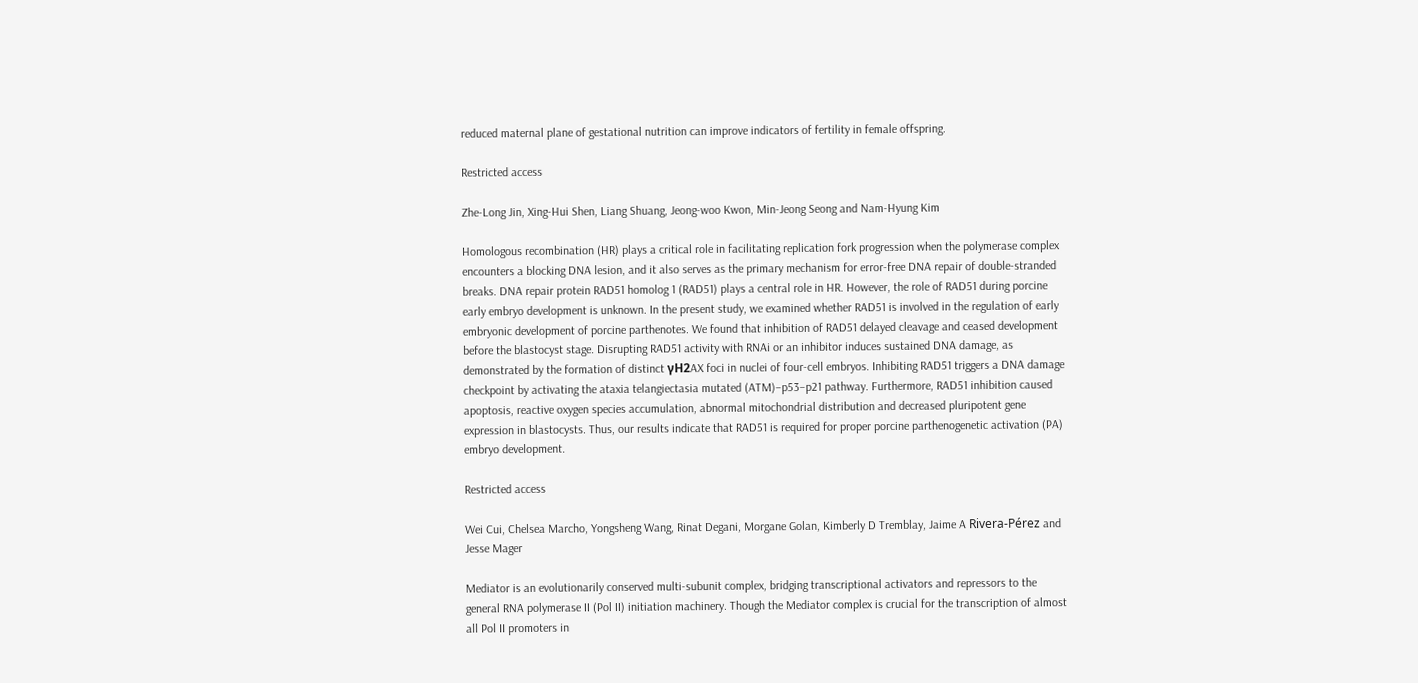reduced maternal plane of gestational nutrition can improve indicators of fertility in female offspring.

Restricted access

Zhe-Long Jin, Xing-Hui Shen, Liang Shuang, Jeong-woo Kwon, Min-Jeong Seong and Nam-Hyung Kim

Homologous recombination (HR) plays a critical role in facilitating replication fork progression when the polymerase complex encounters a blocking DNA lesion, and it also serves as the primary mechanism for error-free DNA repair of double-stranded breaks. DNA repair protein RAD51 homolog 1 (RAD51) plays a central role in HR. However, the role of RAD51 during porcine early embryo development is unknown. In the present study, we examined whether RAD51 is involved in the regulation of early embryonic development of porcine parthenotes. We found that inhibition of RAD51 delayed cleavage and ceased development before the blastocyst stage. Disrupting RAD51 activity with RNAi or an inhibitor induces sustained DNA damage, as demonstrated by the formation of distinct γH2AX foci in nuclei of four-cell embryos. Inhibiting RAD51 triggers a DNA damage checkpoint by activating the ataxia telangiectasia mutated (ATM)–p53–p21 pathway. Furthermore, RAD51 inhibition caused apoptosis, reactive oxygen species accumulation, abnormal mitochondrial distribution and decreased pluripotent gene expression in blastocysts. Thus, our results indicate that RAD51 is required for proper porcine parthenogenetic activation (PA) embryo development.

Restricted access

Wei Cui, Chelsea Marcho, Yongsheng Wang, Rinat Degani, Morgane Golan, Kimberly D Tremblay, Jaime A Rivera-Pérez and Jesse Mager

Mediator is an evolutionarily conserved multi-subunit complex, bridging transcriptional activators and repressors to the general RNA polymerase II (Pol II) initiation machinery. Though the Mediator complex is crucial for the transcription of almost all Pol II promoters in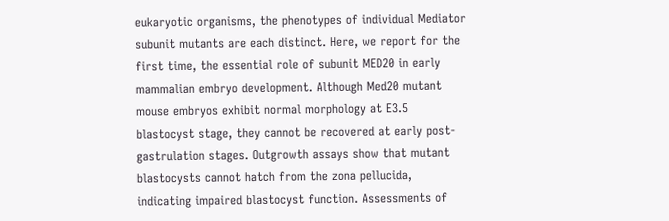eukaryotic organisms, the phenotypes of individual Mediator subunit mutants are each distinct. Here, we report for the first time, the essential role of subunit MED20 in early mammalian embryo development. Although Med20 mutant mouse embryos exhibit normal morphology at E3.5 blastocyst stage, they cannot be recovered at early post-gastrulation stages. Outgrowth assays show that mutant blastocysts cannot hatch from the zona pellucida, indicating impaired blastocyst function. Assessments of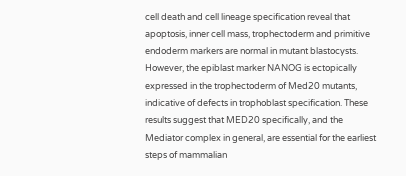cell death and cell lineage specification reveal that apoptosis, inner cell mass, trophectoderm and primitive endoderm markers are normal in mutant blastocysts. However, the epiblast marker NANOG is ectopically expressed in the trophectoderm of Med20 mutants, indicative of defects in trophoblast specification. These results suggest that MED20 specifically, and the Mediator complex in general, are essential for the earliest steps of mammalian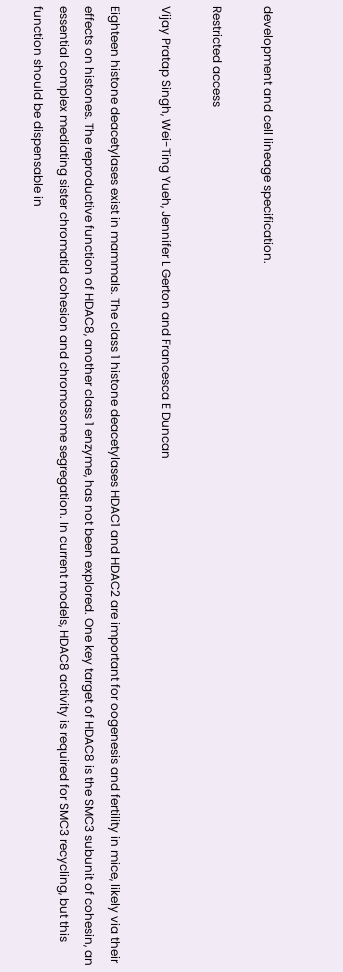development and cell lineage specification.

Restricted access

Vijay Pratap Singh, Wei-Ting Yueh, Jennifer L Gerton and Francesca E Duncan

Eighteen histone deacetylases exist in mammals. The class 1 histone deacetylases HDAC1 and HDAC2 are important for oogenesis and fertility in mice, likely via their effects on histones. The reproductive function of HDAC8, another class 1 enzyme, has not been explored. One key target of HDAC8 is the SMC3 subunit of cohesin, an essential complex mediating sister chromatid cohesion and chromosome segregation. In current models, HDAC8 activity is required for SMC3 recycling, but this function should be dispensable in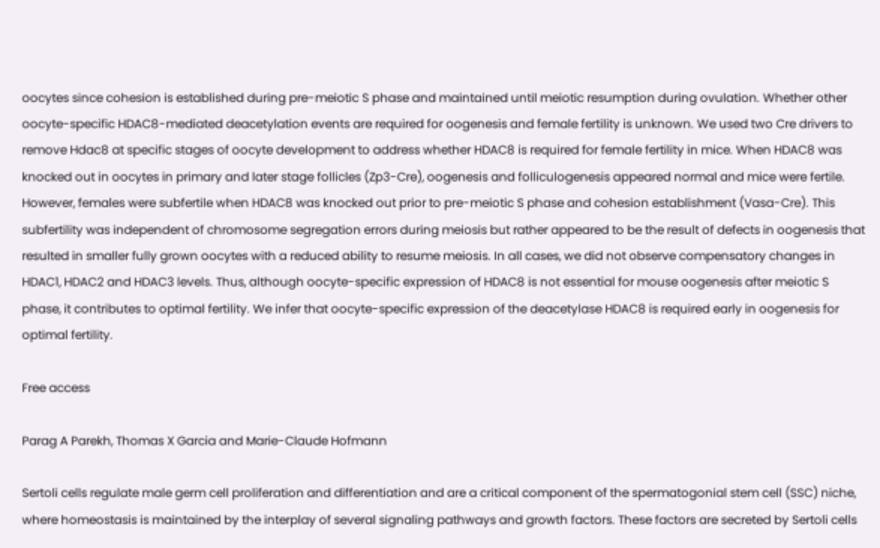oocytes since cohesion is established during pre-meiotic S phase and maintained until meiotic resumption during ovulation. Whether other oocyte-specific HDAC8-mediated deacetylation events are required for oogenesis and female fertility is unknown. We used two Cre drivers to remove Hdac8 at specific stages of oocyte development to address whether HDAC8 is required for female fertility in mice. When HDAC8 was knocked out in oocytes in primary and later stage follicles (Zp3-Cre), oogenesis and folliculogenesis appeared normal and mice were fertile. However, females were subfertile when HDAC8 was knocked out prior to pre-meiotic S phase and cohesion establishment (Vasa-Cre). This subfertility was independent of chromosome segregation errors during meiosis but rather appeared to be the result of defects in oogenesis that resulted in smaller fully grown oocytes with a reduced ability to resume meiosis. In all cases, we did not observe compensatory changes in HDAC1, HDAC2 and HDAC3 levels. Thus, although oocyte-specific expression of HDAC8 is not essential for mouse oogenesis after meiotic S phase, it contributes to optimal fertility. We infer that oocyte-specific expression of the deacetylase HDAC8 is required early in oogenesis for optimal fertility.

Free access

Parag A Parekh, Thomas X Garcia and Marie-Claude Hofmann

Sertoli cells regulate male germ cell proliferation and differentiation and are a critical component of the spermatogonial stem cell (SSC) niche, where homeostasis is maintained by the interplay of several signaling pathways and growth factors. These factors are secreted by Sertoli cells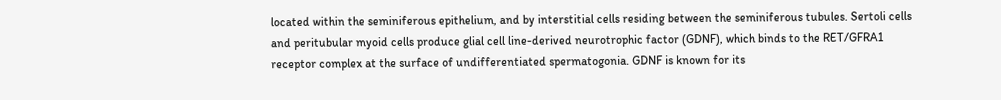located within the seminiferous epithelium, and by interstitial cells residing between the seminiferous tubules. Sertoli cells and peritubular myoid cells produce glial cell line-derived neurotrophic factor (GDNF), which binds to the RET/GFRA1 receptor complex at the surface of undifferentiated spermatogonia. GDNF is known for its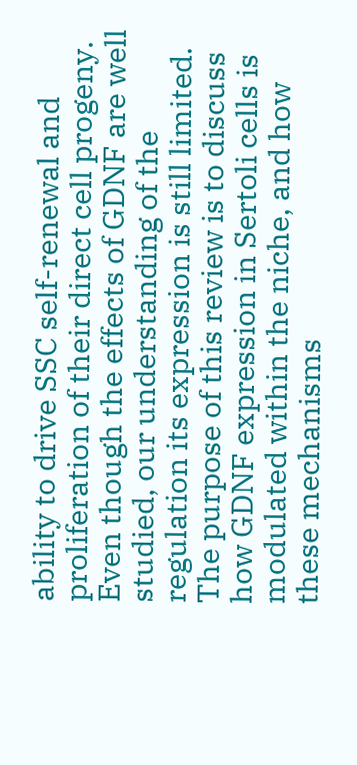ability to drive SSC self-renewal and proliferation of their direct cell progeny. Even though the effects of GDNF are well studied, our understanding of the regulation its expression is still limited. The purpose of this review is to discuss how GDNF expression in Sertoli cells is modulated within the niche, and how these mechanisms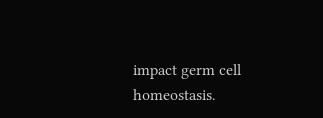impact germ cell homeostasis.